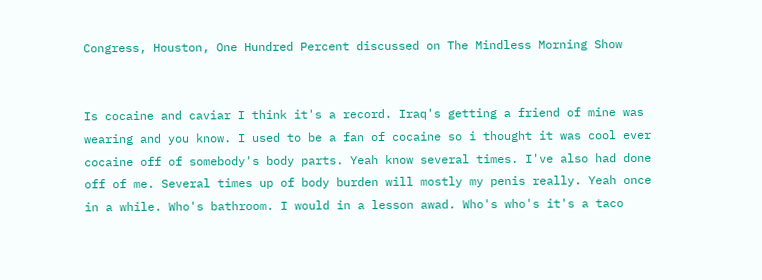Congress, Houston, One Hundred Percent discussed on The Mindless Morning Show


Is cocaine and caviar I think it's a record. Iraq's getting a friend of mine was wearing and you know. I used to be a fan of cocaine so i thought it was cool ever cocaine off of somebody's body parts. Yeah know several times. I've also had done off of me. Several times up of body burden will mostly my penis really. Yeah once in a while. Who's bathroom. I would in a lesson awad. Who's who's it's a taco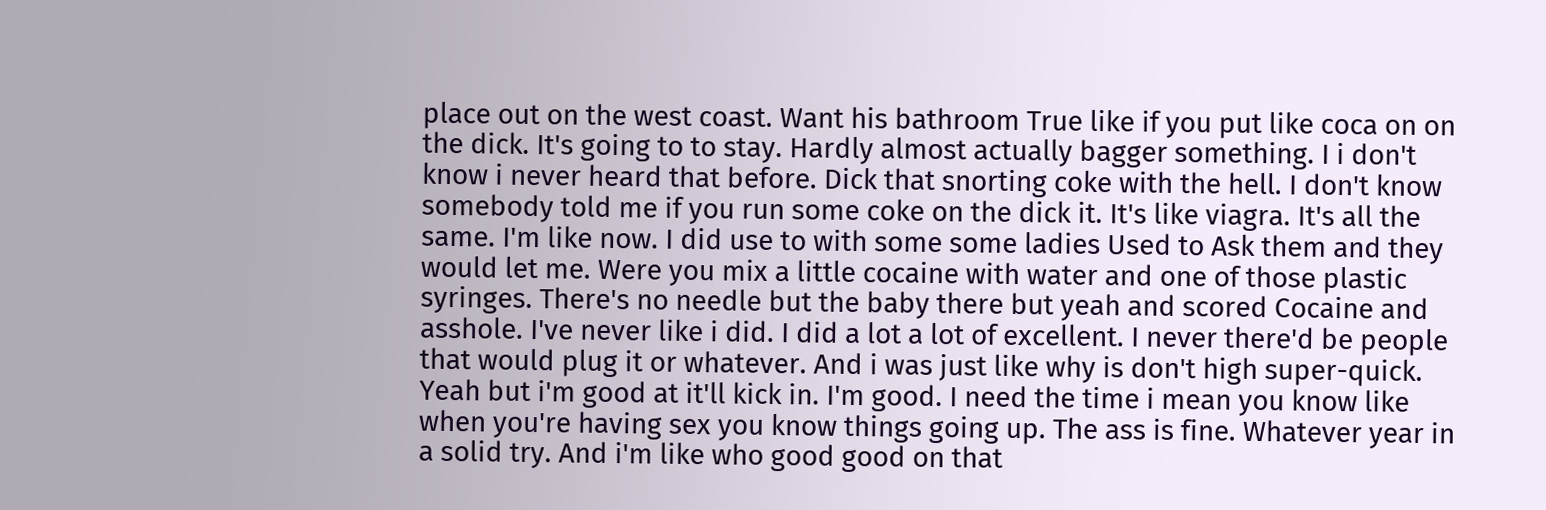place out on the west coast. Want his bathroom True like if you put like coca on on the dick. It's going to to stay. Hardly almost actually bagger something. I i don't know i never heard that before. Dick that snorting coke with the hell. I don't know somebody told me if you run some coke on the dick it. It's like viagra. It's all the same. I'm like now. I did use to with some some ladies Used to Ask them and they would let me. Were you mix a little cocaine with water and one of those plastic syringes. There's no needle but the baby there but yeah and scored Cocaine and asshole. I've never like i did. I did a lot a lot of excellent. I never there'd be people that would plug it or whatever. And i was just like why is don't high super-quick. Yeah but i'm good at it'll kick in. I'm good. I need the time i mean you know like when you're having sex you know things going up. The ass is fine. Whatever year in a solid try. And i'm like who good good on that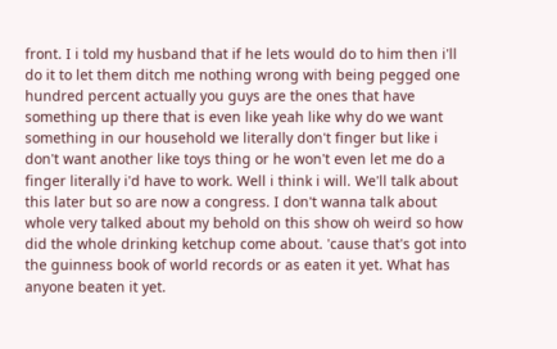front. I i told my husband that if he lets would do to him then i'll do it to let them ditch me nothing wrong with being pegged one hundred percent actually you guys are the ones that have something up there that is even like yeah like why do we want something in our household we literally don't finger but like i don't want another like toys thing or he won't even let me do a finger literally i'd have to work. Well i think i will. We'll talk about this later but so are now a congress. I don't wanna talk about whole very talked about my behold on this show oh weird so how did the whole drinking ketchup come about. 'cause that's got into the guinness book of world records or as eaten it yet. What has anyone beaten it yet.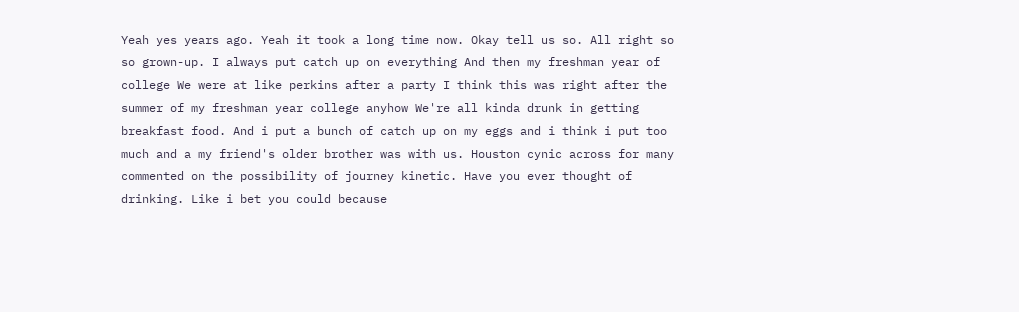Yeah yes years ago. Yeah it took a long time now. Okay tell us so. All right so so grown-up. I always put catch up on everything And then my freshman year of college We were at like perkins after a party I think this was right after the summer of my freshman year college anyhow We're all kinda drunk in getting breakfast food. And i put a bunch of catch up on my eggs and i think i put too much and a my friend's older brother was with us. Houston cynic across for many commented on the possibility of journey kinetic. Have you ever thought of drinking. Like i bet you could because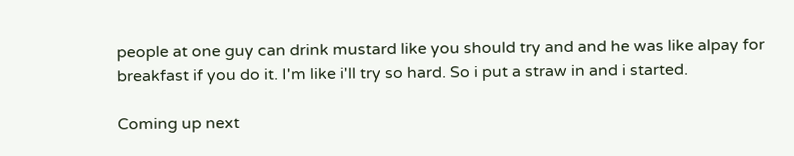people at one guy can drink mustard like you should try and and he was like alpay for breakfast if you do it. I'm like i'll try so hard. So i put a straw in and i started.

Coming up next